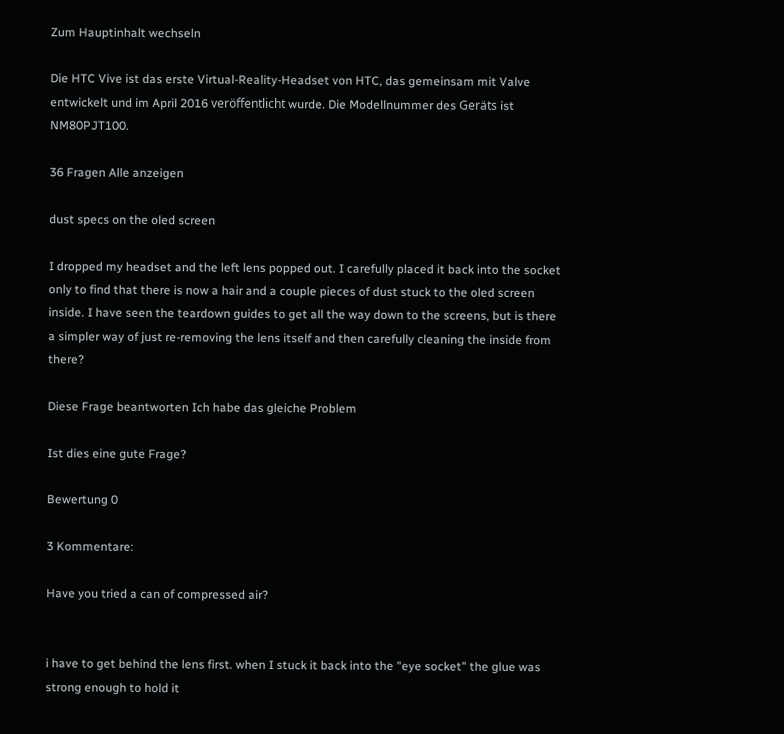Zum Hauptinhalt wechseln

Die HTC Vive ist das erste Virtual-Reality-Headset von HTC, das gemeinsam mit Valve entwickelt und im April 2016 veröffentlicht wurde. Die Modellnummer des Geräts ist NM80PJT100.

36 Fragen Alle anzeigen

dust specs on the oled screen

I dropped my headset and the left lens popped out. I carefully placed it back into the socket only to find that there is now a hair and a couple pieces of dust stuck to the oled screen inside. I have seen the teardown guides to get all the way down to the screens, but is there a simpler way of just re-removing the lens itself and then carefully cleaning the inside from there?

Diese Frage beantworten Ich habe das gleiche Problem

Ist dies eine gute Frage?

Bewertung 0

3 Kommentare:

Have you tried a can of compressed air?


i have to get behind the lens first. when I stuck it back into the "eye socket" the glue was strong enough to hold it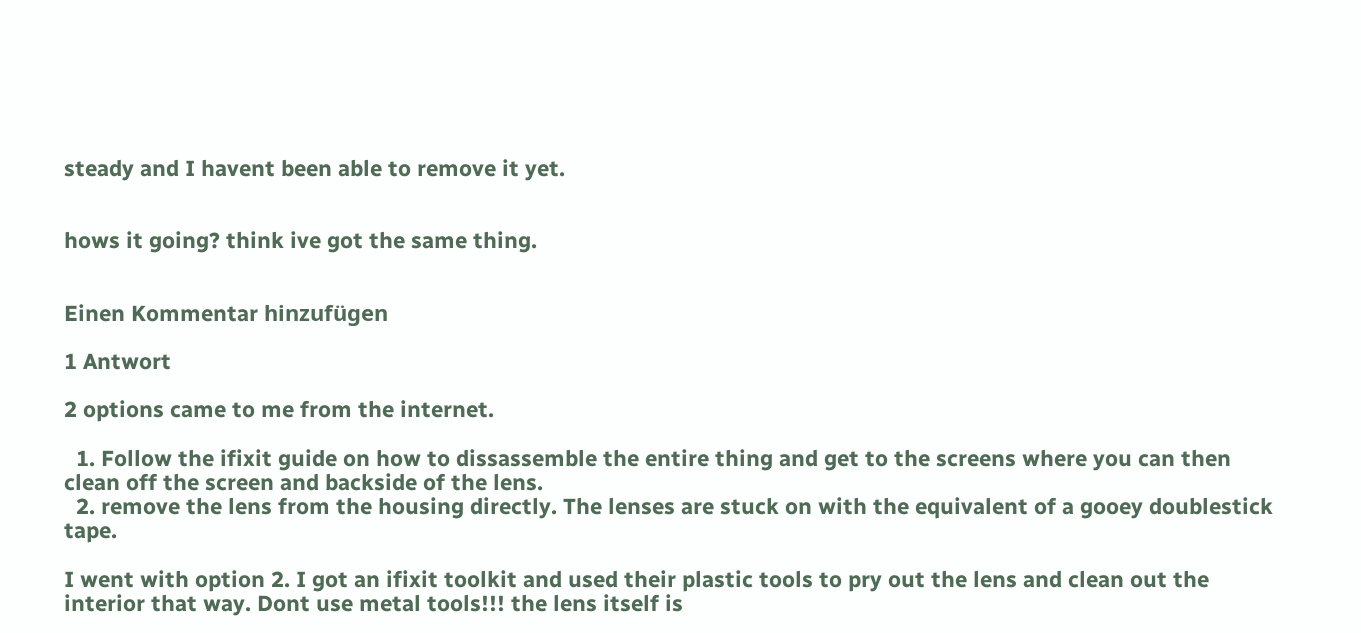steady and I havent been able to remove it yet.


hows it going? think ive got the same thing.


Einen Kommentar hinzufügen

1 Antwort

2 options came to me from the internet.

  1. Follow the ifixit guide on how to dissassemble the entire thing and get to the screens where you can then clean off the screen and backside of the lens.
  2. remove the lens from the housing directly. The lenses are stuck on with the equivalent of a gooey doublestick tape.

I went with option 2. I got an ifixit toolkit and used their plastic tools to pry out the lens and clean out the interior that way. Dont use metal tools!!! the lens itself is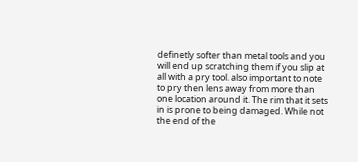definetly softer than metal tools and you will end up scratching them if you slip at all with a pry tool. also important to note to pry then lens away from more than one location around it. The rim that it sets in is prone to being damaged. While not the end of the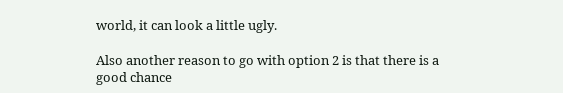world, it can look a little ugly.

Also another reason to go with option 2 is that there is a good chance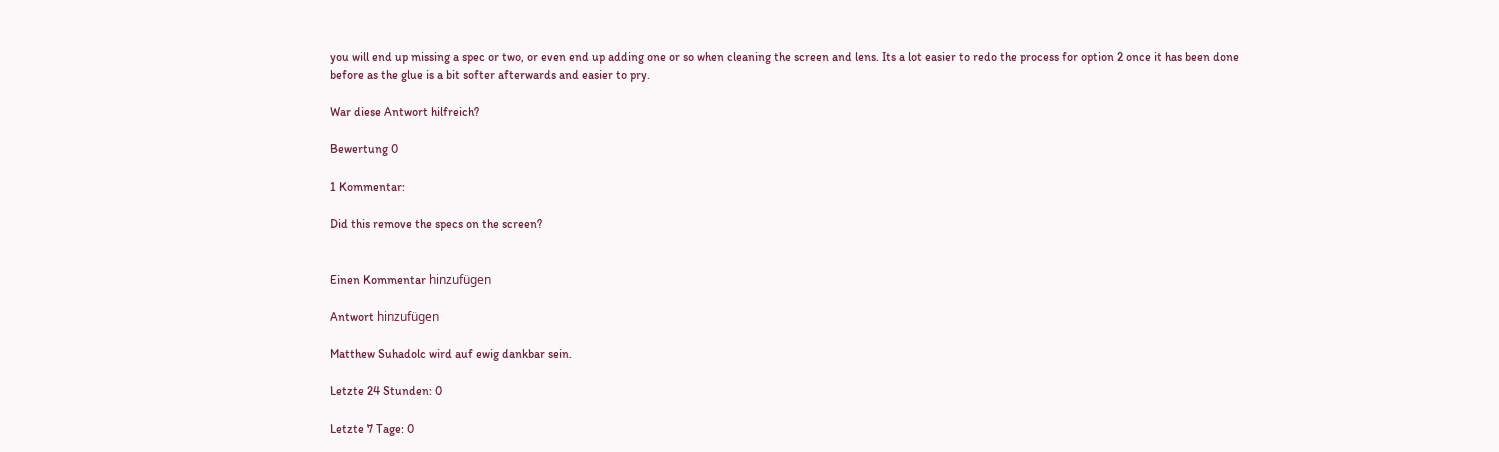you will end up missing a spec or two, or even end up adding one or so when cleaning the screen and lens. Its a lot easier to redo the process for option 2 once it has been done before as the glue is a bit softer afterwards and easier to pry.

War diese Antwort hilfreich?

Bewertung 0

1 Kommentar:

Did this remove the specs on the screen?


Einen Kommentar hinzufügen

Antwort hinzufügen

Matthew Suhadolc wird auf ewig dankbar sein.

Letzte 24 Stunden: 0

Letzte 7 Tage: 0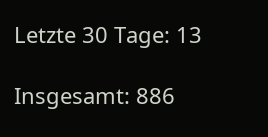Letzte 30 Tage: 13

Insgesamt: 886